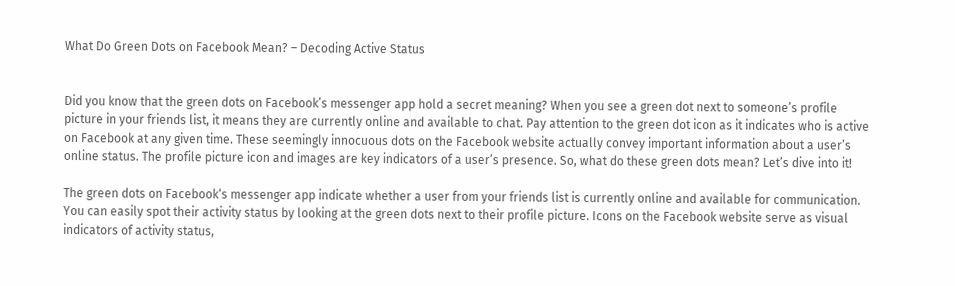What Do Green Dots on Facebook Mean? – Decoding Active Status


Did you know that the green dots on Facebook’s messenger app hold a secret meaning? When you see a green dot next to someone’s profile picture in your friends list, it means they are currently online and available to chat. Pay attention to the green dot icon as it indicates who is active on Facebook at any given time. These seemingly innocuous dots on the Facebook website actually convey important information about a user’s online status. The profile picture icon and images are key indicators of a user’s presence. So, what do these green dots mean? Let’s dive into it!

The green dots on Facebook‘s messenger app indicate whether a user from your friends list is currently online and available for communication. You can easily spot their activity status by looking at the green dots next to their profile picture. Icons on the Facebook website serve as visual indicators of activity status,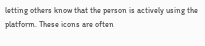letting others know that the person is actively using the platform. These icons are often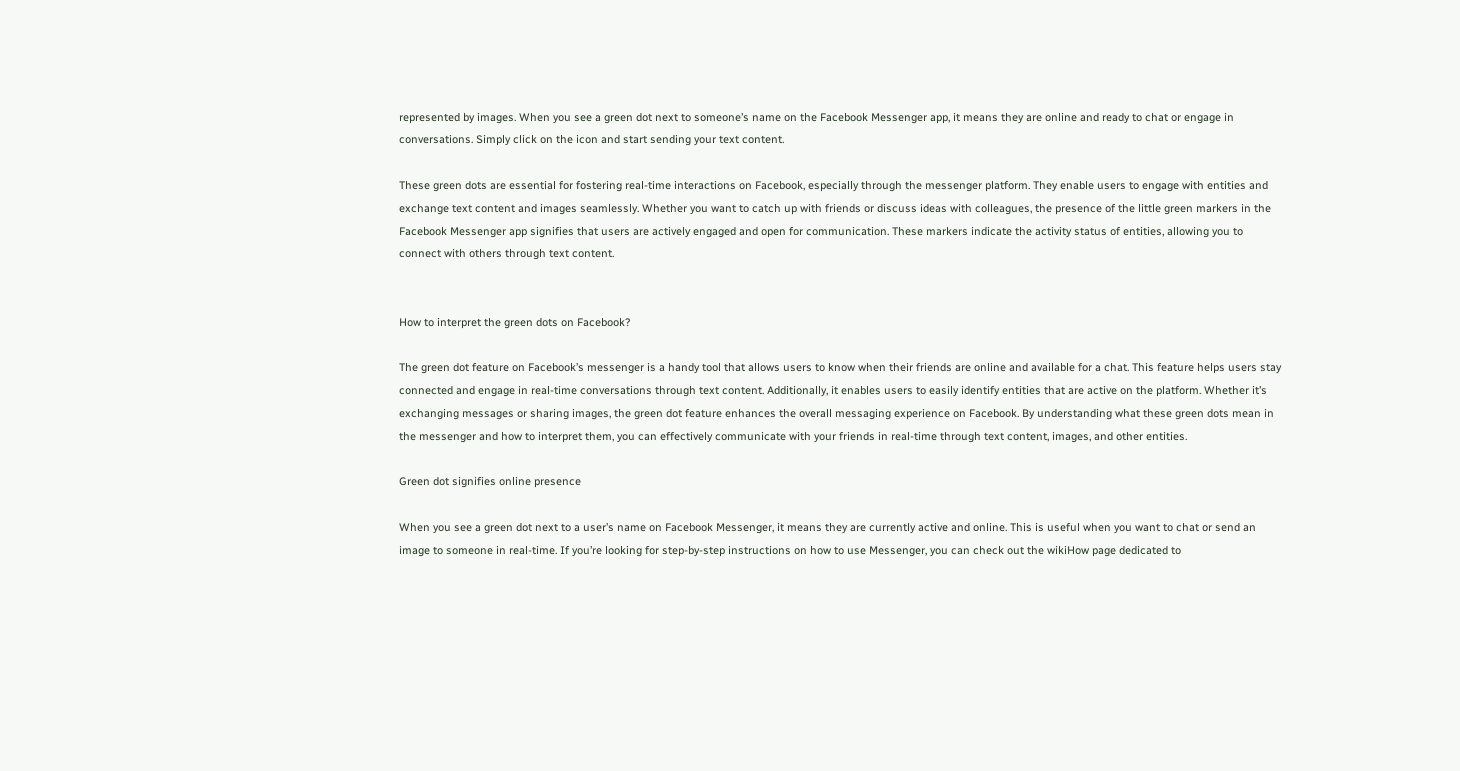represented by images. When you see a green dot next to someone’s name on the Facebook Messenger app, it means they are online and ready to chat or engage in conversations. Simply click on the icon and start sending your text content.

These green dots are essential for fostering real-time interactions on Facebook, especially through the messenger platform. They enable users to engage with entities and exchange text content and images seamlessly. Whether you want to catch up with friends or discuss ideas with colleagues, the presence of the little green markers in the Facebook Messenger app signifies that users are actively engaged and open for communication. These markers indicate the activity status of entities, allowing you to connect with others through text content.


How to interpret the green dots on Facebook?

The green dot feature on Facebook’s messenger is a handy tool that allows users to know when their friends are online and available for a chat. This feature helps users stay connected and engage in real-time conversations through text content. Additionally, it enables users to easily identify entities that are active on the platform. Whether it’s exchanging messages or sharing images, the green dot feature enhances the overall messaging experience on Facebook. By understanding what these green dots mean in the messenger and how to interpret them, you can effectively communicate with your friends in real-time through text content, images, and other entities.

Green dot signifies online presence

When you see a green dot next to a user’s name on Facebook Messenger, it means they are currently active and online. This is useful when you want to chat or send an image to someone in real-time. If you’re looking for step-by-step instructions on how to use Messenger, you can check out the wikiHow page dedicated to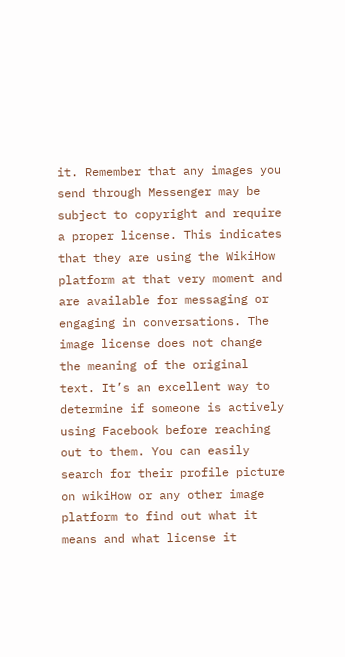it. Remember that any images you send through Messenger may be subject to copyright and require a proper license. This indicates that they are using the WikiHow platform at that very moment and are available for messaging or engaging in conversations. The image license does not change the meaning of the original text. It’s an excellent way to determine if someone is actively using Facebook before reaching out to them. You can easily search for their profile picture on wikiHow or any other image platform to find out what it means and what license it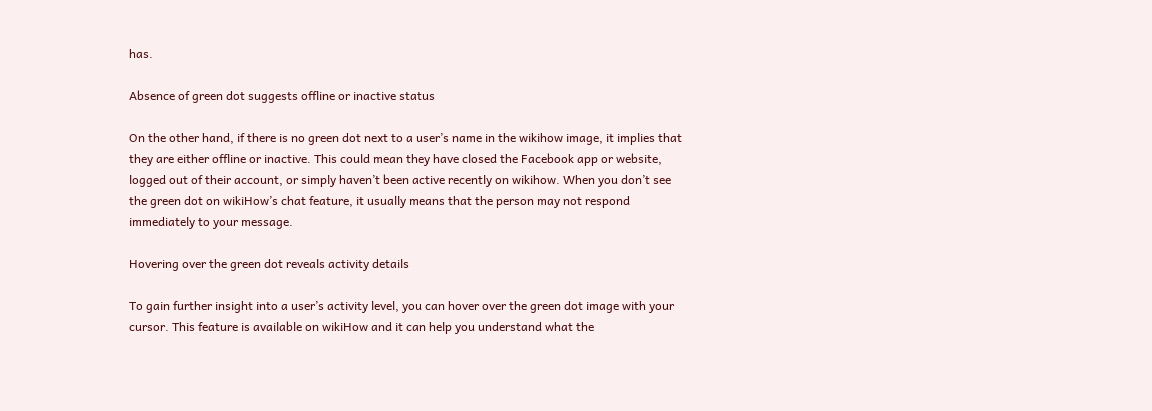has.

Absence of green dot suggests offline or inactive status

On the other hand, if there is no green dot next to a user’s name in the wikihow image, it implies that they are either offline or inactive. This could mean they have closed the Facebook app or website, logged out of their account, or simply haven’t been active recently on wikihow. When you don’t see the green dot on wikiHow’s chat feature, it usually means that the person may not respond immediately to your message.

Hovering over the green dot reveals activity details

To gain further insight into a user’s activity level, you can hover over the green dot image with your cursor. This feature is available on wikiHow and it can help you understand what the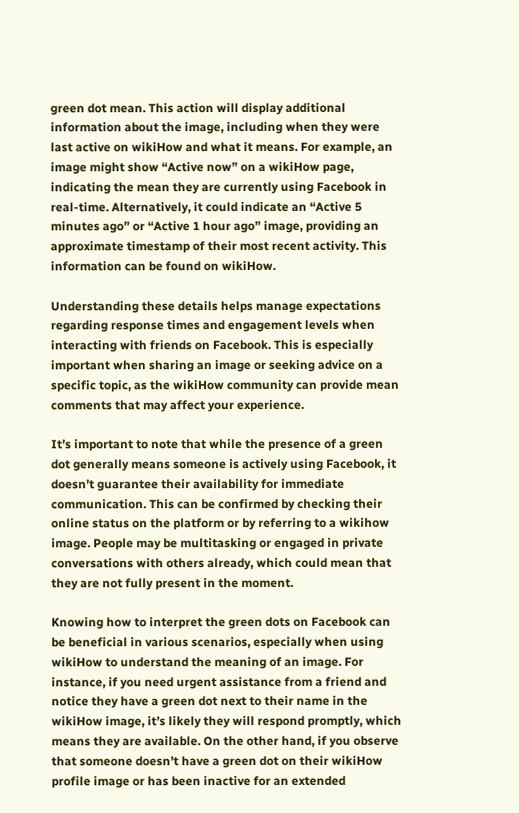green dot mean. This action will display additional information about the image, including when they were last active on wikiHow and what it means. For example, an image might show “Active now” on a wikiHow page, indicating the mean they are currently using Facebook in real-time. Alternatively, it could indicate an “Active 5 minutes ago” or “Active 1 hour ago” image, providing an approximate timestamp of their most recent activity. This information can be found on wikiHow.

Understanding these details helps manage expectations regarding response times and engagement levels when interacting with friends on Facebook. This is especially important when sharing an image or seeking advice on a specific topic, as the wikiHow community can provide mean comments that may affect your experience.

It’s important to note that while the presence of a green dot generally means someone is actively using Facebook, it doesn’t guarantee their availability for immediate communication. This can be confirmed by checking their online status on the platform or by referring to a wikihow image. People may be multitasking or engaged in private conversations with others already, which could mean that they are not fully present in the moment.

Knowing how to interpret the green dots on Facebook can be beneficial in various scenarios, especially when using wikiHow to understand the meaning of an image. For instance, if you need urgent assistance from a friend and notice they have a green dot next to their name in the wikiHow image, it’s likely they will respond promptly, which means they are available. On the other hand, if you observe that someone doesn’t have a green dot on their wikiHow profile image or has been inactive for an extended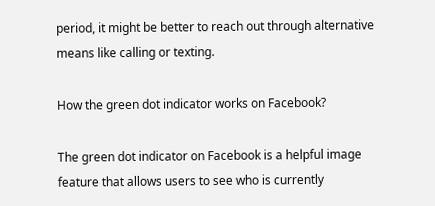period, it might be better to reach out through alternative means like calling or texting.

How the green dot indicator works on Facebook?

The green dot indicator on Facebook is a helpful image feature that allows users to see who is currently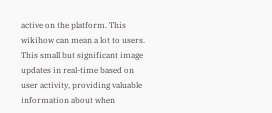active on the platform. This wikihow can mean a lot to users. This small but significant image updates in real-time based on user activity, providing valuable information about when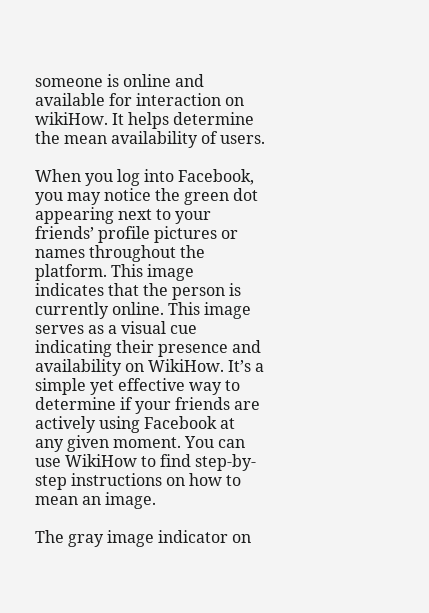someone is online and available for interaction on wikiHow. It helps determine the mean availability of users.

When you log into Facebook, you may notice the green dot appearing next to your friends’ profile pictures or names throughout the platform. This image indicates that the person is currently online. This image serves as a visual cue indicating their presence and availability on WikiHow. It’s a simple yet effective way to determine if your friends are actively using Facebook at any given moment. You can use WikiHow to find step-by-step instructions on how to mean an image.

The gray image indicator on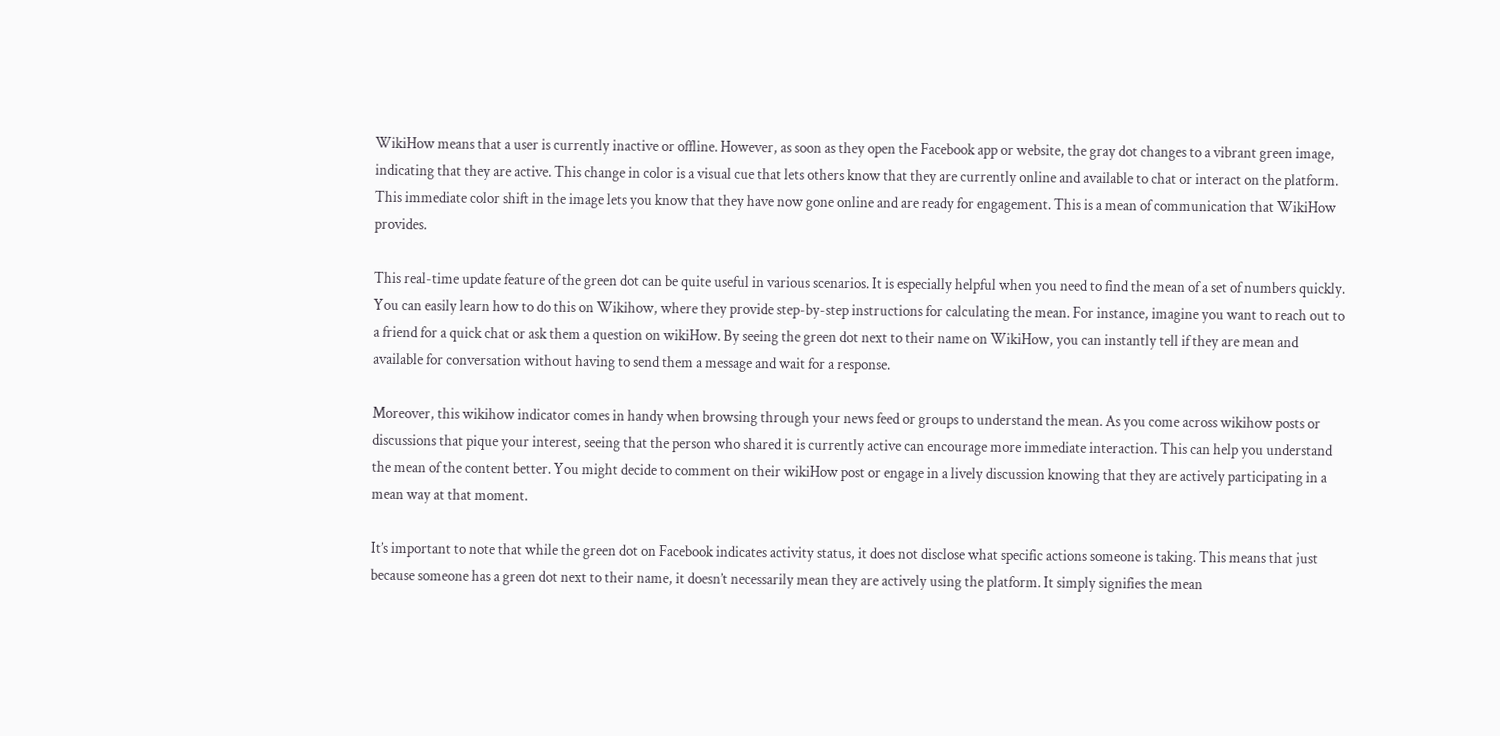WikiHow means that a user is currently inactive or offline. However, as soon as they open the Facebook app or website, the gray dot changes to a vibrant green image, indicating that they are active. This change in color is a visual cue that lets others know that they are currently online and available to chat or interact on the platform. This immediate color shift in the image lets you know that they have now gone online and are ready for engagement. This is a mean of communication that WikiHow provides.

This real-time update feature of the green dot can be quite useful in various scenarios. It is especially helpful when you need to find the mean of a set of numbers quickly. You can easily learn how to do this on Wikihow, where they provide step-by-step instructions for calculating the mean. For instance, imagine you want to reach out to a friend for a quick chat or ask them a question on wikiHow. By seeing the green dot next to their name on WikiHow, you can instantly tell if they are mean and available for conversation without having to send them a message and wait for a response.

Moreover, this wikihow indicator comes in handy when browsing through your news feed or groups to understand the mean. As you come across wikihow posts or discussions that pique your interest, seeing that the person who shared it is currently active can encourage more immediate interaction. This can help you understand the mean of the content better. You might decide to comment on their wikiHow post or engage in a lively discussion knowing that they are actively participating in a mean way at that moment.

It’s important to note that while the green dot on Facebook indicates activity status, it does not disclose what specific actions someone is taking. This means that just because someone has a green dot next to their name, it doesn’t necessarily mean they are actively using the platform. It simply signifies the mean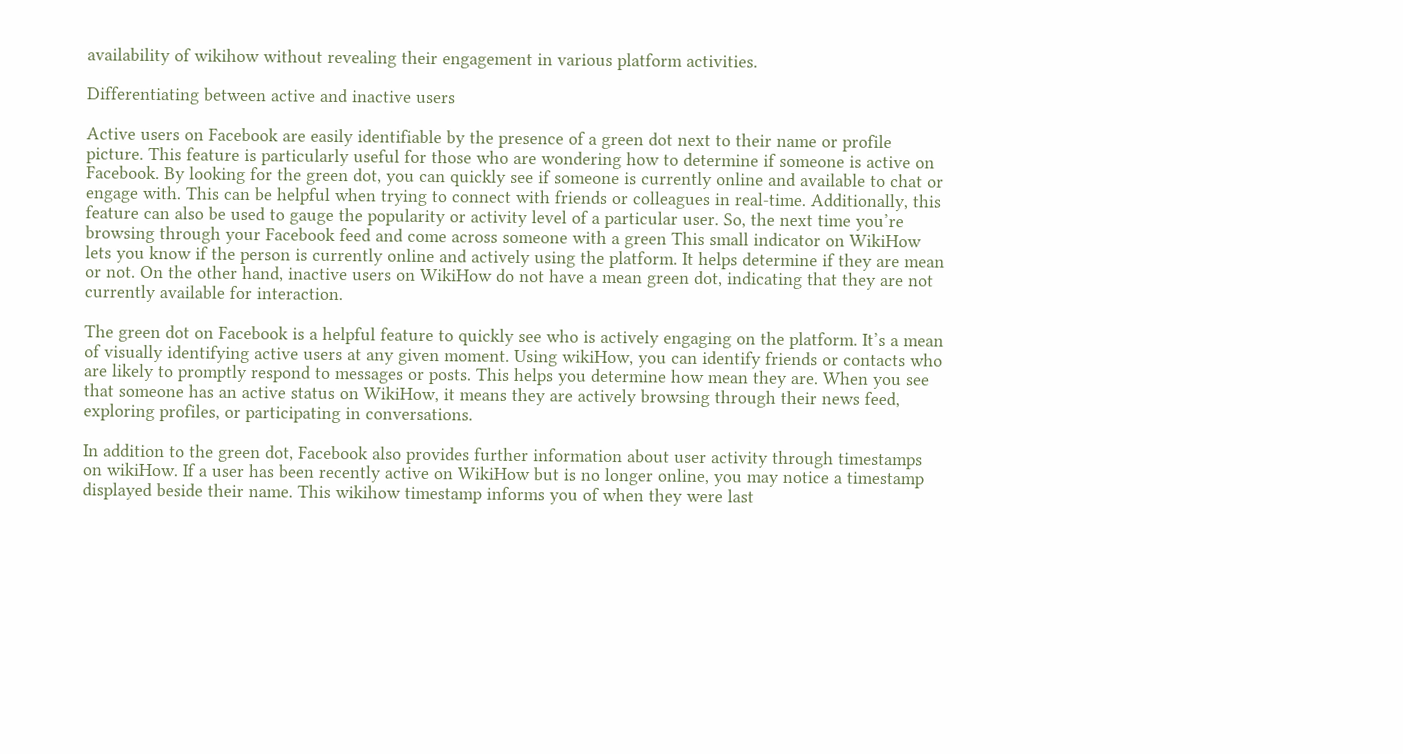availability of wikihow without revealing their engagement in various platform activities.

Differentiating between active and inactive users

Active users on Facebook are easily identifiable by the presence of a green dot next to their name or profile picture. This feature is particularly useful for those who are wondering how to determine if someone is active on Facebook. By looking for the green dot, you can quickly see if someone is currently online and available to chat or engage with. This can be helpful when trying to connect with friends or colleagues in real-time. Additionally, this feature can also be used to gauge the popularity or activity level of a particular user. So, the next time you’re browsing through your Facebook feed and come across someone with a green This small indicator on WikiHow lets you know if the person is currently online and actively using the platform. It helps determine if they are mean or not. On the other hand, inactive users on WikiHow do not have a mean green dot, indicating that they are not currently available for interaction.

The green dot on Facebook is a helpful feature to quickly see who is actively engaging on the platform. It’s a mean of visually identifying active users at any given moment. Using wikiHow, you can identify friends or contacts who are likely to promptly respond to messages or posts. This helps you determine how mean they are. When you see that someone has an active status on WikiHow, it means they are actively browsing through their news feed, exploring profiles, or participating in conversations.

In addition to the green dot, Facebook also provides further information about user activity through timestamps on wikiHow. If a user has been recently active on WikiHow but is no longer online, you may notice a timestamp displayed beside their name. This wikihow timestamp informs you of when they were last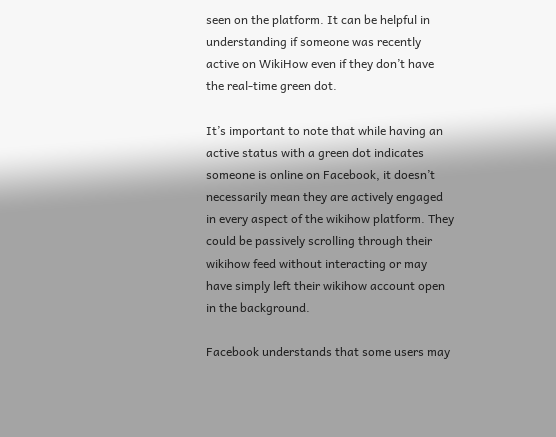seen on the platform. It can be helpful in understanding if someone was recently active on WikiHow even if they don’t have the real-time green dot.

It’s important to note that while having an active status with a green dot indicates someone is online on Facebook, it doesn’t necessarily mean they are actively engaged in every aspect of the wikihow platform. They could be passively scrolling through their wikihow feed without interacting or may have simply left their wikihow account open in the background.

Facebook understands that some users may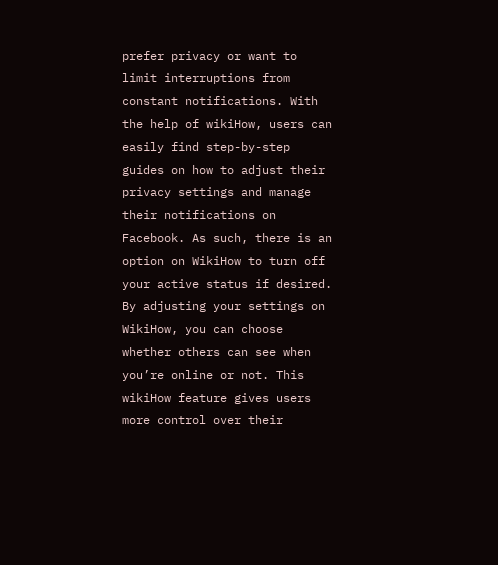prefer privacy or want to limit interruptions from constant notifications. With the help of wikiHow, users can easily find step-by-step guides on how to adjust their privacy settings and manage their notifications on Facebook. As such, there is an option on WikiHow to turn off your active status if desired. By adjusting your settings on WikiHow, you can choose whether others can see when you’re online or not. This wikiHow feature gives users more control over their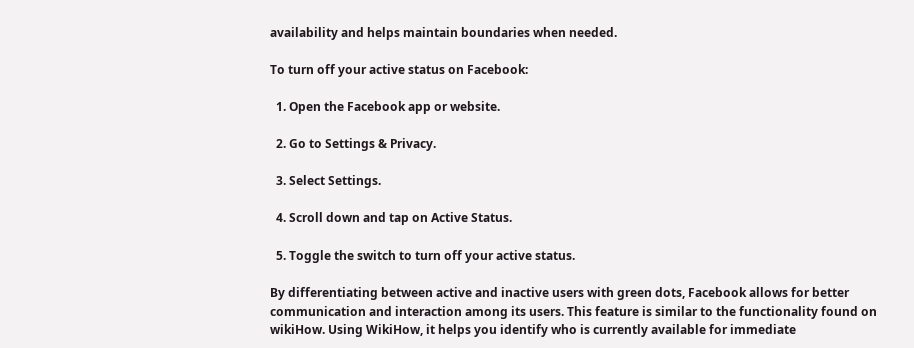availability and helps maintain boundaries when needed.

To turn off your active status on Facebook:

  1. Open the Facebook app or website.

  2. Go to Settings & Privacy.

  3. Select Settings.

  4. Scroll down and tap on Active Status.

  5. Toggle the switch to turn off your active status.

By differentiating between active and inactive users with green dots, Facebook allows for better communication and interaction among its users. This feature is similar to the functionality found on wikiHow. Using WikiHow, it helps you identify who is currently available for immediate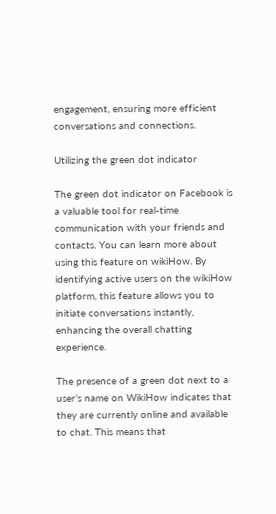engagement, ensuring more efficient conversations and connections.

Utilizing the green dot indicator

The green dot indicator on Facebook is a valuable tool for real-time communication with your friends and contacts. You can learn more about using this feature on wikiHow. By identifying active users on the wikiHow platform, this feature allows you to initiate conversations instantly, enhancing the overall chatting experience.

The presence of a green dot next to a user’s name on WikiHow indicates that they are currently online and available to chat. This means that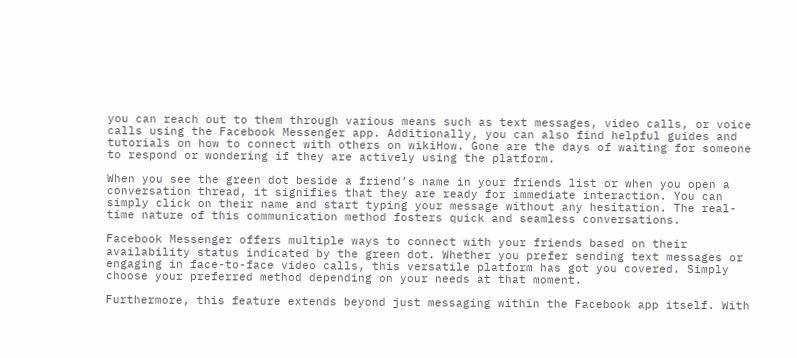you can reach out to them through various means such as text messages, video calls, or voice calls using the Facebook Messenger app. Additionally, you can also find helpful guides and tutorials on how to connect with others on wikiHow. Gone are the days of waiting for someone to respond or wondering if they are actively using the platform.

When you see the green dot beside a friend’s name in your friends list or when you open a conversation thread, it signifies that they are ready for immediate interaction. You can simply click on their name and start typing your message without any hesitation. The real-time nature of this communication method fosters quick and seamless conversations.

Facebook Messenger offers multiple ways to connect with your friends based on their availability status indicated by the green dot. Whether you prefer sending text messages or engaging in face-to-face video calls, this versatile platform has got you covered. Simply choose your preferred method depending on your needs at that moment.

Furthermore, this feature extends beyond just messaging within the Facebook app itself. With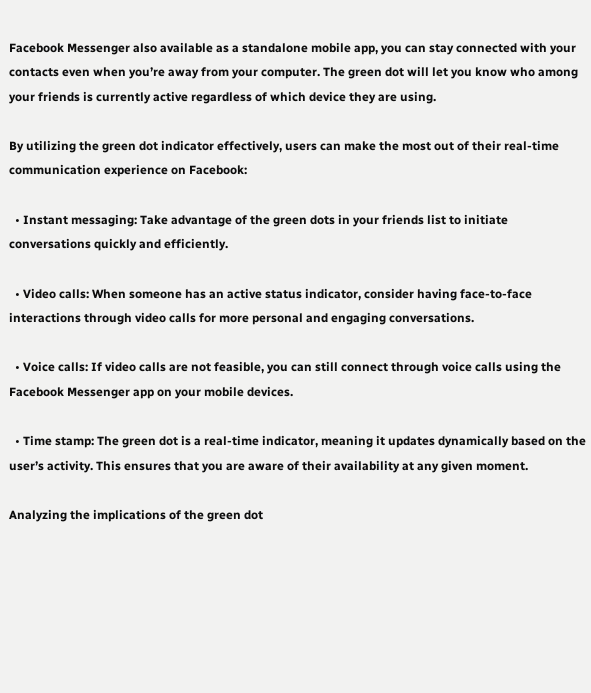Facebook Messenger also available as a standalone mobile app, you can stay connected with your contacts even when you’re away from your computer. The green dot will let you know who among your friends is currently active regardless of which device they are using.

By utilizing the green dot indicator effectively, users can make the most out of their real-time communication experience on Facebook:

  • Instant messaging: Take advantage of the green dots in your friends list to initiate conversations quickly and efficiently.

  • Video calls: When someone has an active status indicator, consider having face-to-face interactions through video calls for more personal and engaging conversations.

  • Voice calls: If video calls are not feasible, you can still connect through voice calls using the Facebook Messenger app on your mobile devices.

  • Time stamp: The green dot is a real-time indicator, meaning it updates dynamically based on the user’s activity. This ensures that you are aware of their availability at any given moment.

Analyzing the implications of the green dot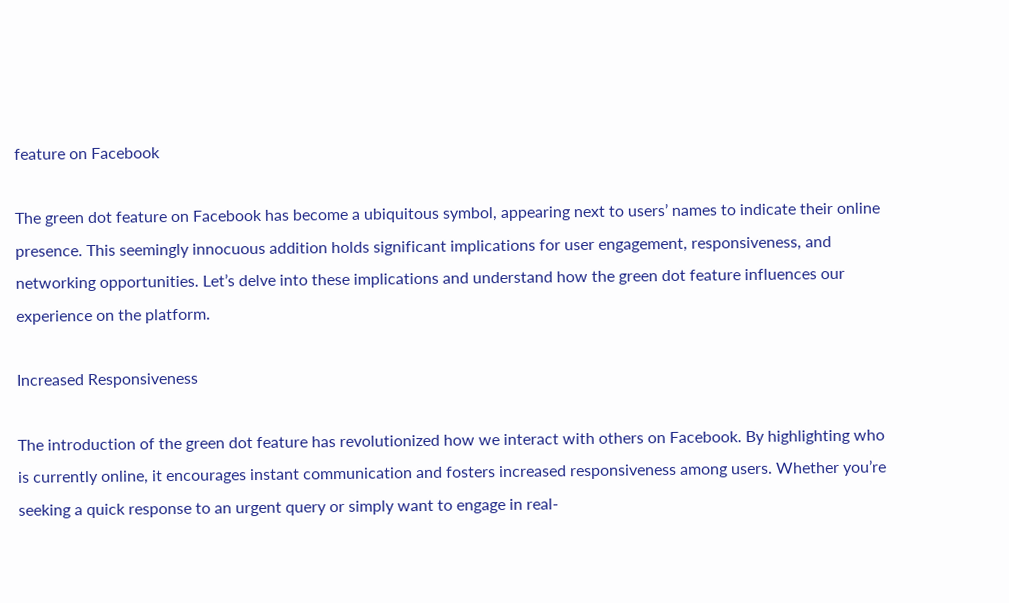feature on Facebook

The green dot feature on Facebook has become a ubiquitous symbol, appearing next to users’ names to indicate their online presence. This seemingly innocuous addition holds significant implications for user engagement, responsiveness, and networking opportunities. Let’s delve into these implications and understand how the green dot feature influences our experience on the platform.

Increased Responsiveness

The introduction of the green dot feature has revolutionized how we interact with others on Facebook. By highlighting who is currently online, it encourages instant communication and fosters increased responsiveness among users. Whether you’re seeking a quick response to an urgent query or simply want to engage in real-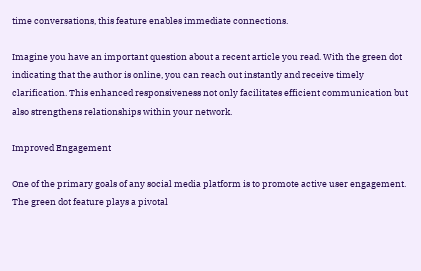time conversations, this feature enables immediate connections.

Imagine you have an important question about a recent article you read. With the green dot indicating that the author is online, you can reach out instantly and receive timely clarification. This enhanced responsiveness not only facilitates efficient communication but also strengthens relationships within your network.

Improved Engagement

One of the primary goals of any social media platform is to promote active user engagement. The green dot feature plays a pivotal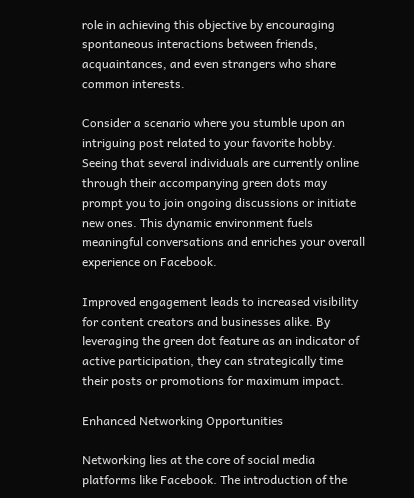role in achieving this objective by encouraging spontaneous interactions between friends, acquaintances, and even strangers who share common interests.

Consider a scenario where you stumble upon an intriguing post related to your favorite hobby. Seeing that several individuals are currently online through their accompanying green dots may prompt you to join ongoing discussions or initiate new ones. This dynamic environment fuels meaningful conversations and enriches your overall experience on Facebook.

Improved engagement leads to increased visibility for content creators and businesses alike. By leveraging the green dot feature as an indicator of active participation, they can strategically time their posts or promotions for maximum impact.

Enhanced Networking Opportunities

Networking lies at the core of social media platforms like Facebook. The introduction of the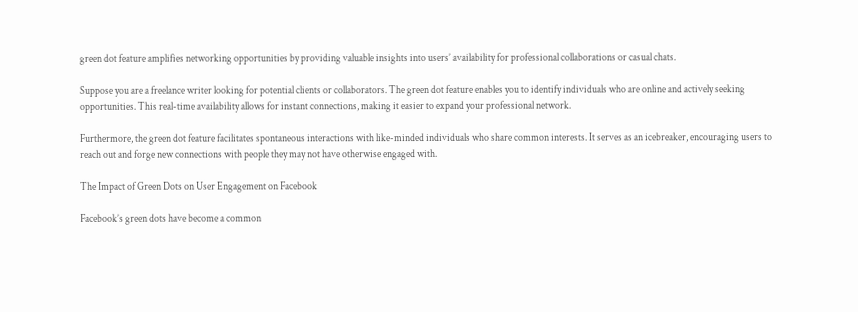green dot feature amplifies networking opportunities by providing valuable insights into users’ availability for professional collaborations or casual chats.

Suppose you are a freelance writer looking for potential clients or collaborators. The green dot feature enables you to identify individuals who are online and actively seeking opportunities. This real-time availability allows for instant connections, making it easier to expand your professional network.

Furthermore, the green dot feature facilitates spontaneous interactions with like-minded individuals who share common interests. It serves as an icebreaker, encouraging users to reach out and forge new connections with people they may not have otherwise engaged with.

The Impact of Green Dots on User Engagement on Facebook

Facebook’s green dots have become a common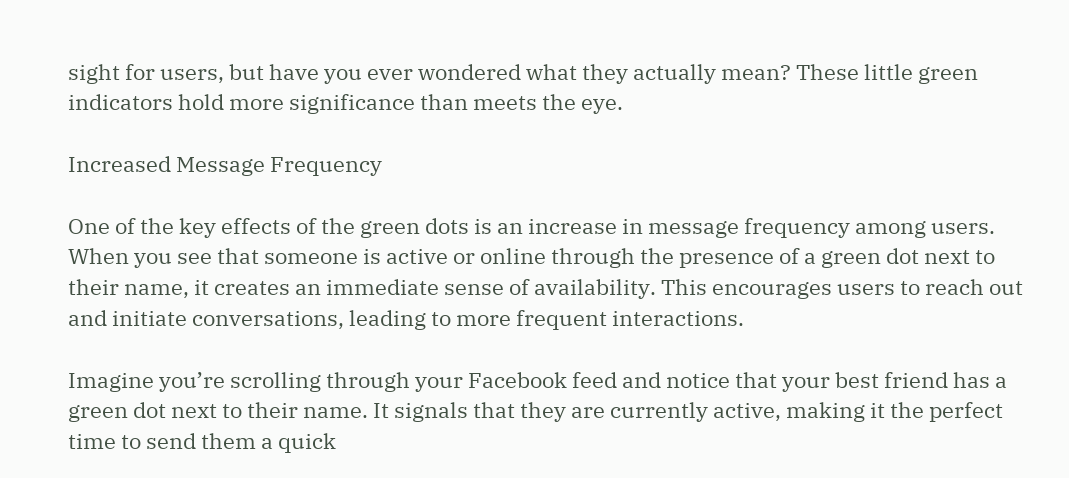sight for users, but have you ever wondered what they actually mean? These little green indicators hold more significance than meets the eye.

Increased Message Frequency

One of the key effects of the green dots is an increase in message frequency among users. When you see that someone is active or online through the presence of a green dot next to their name, it creates an immediate sense of availability. This encourages users to reach out and initiate conversations, leading to more frequent interactions.

Imagine you’re scrolling through your Facebook feed and notice that your best friend has a green dot next to their name. It signals that they are currently active, making it the perfect time to send them a quick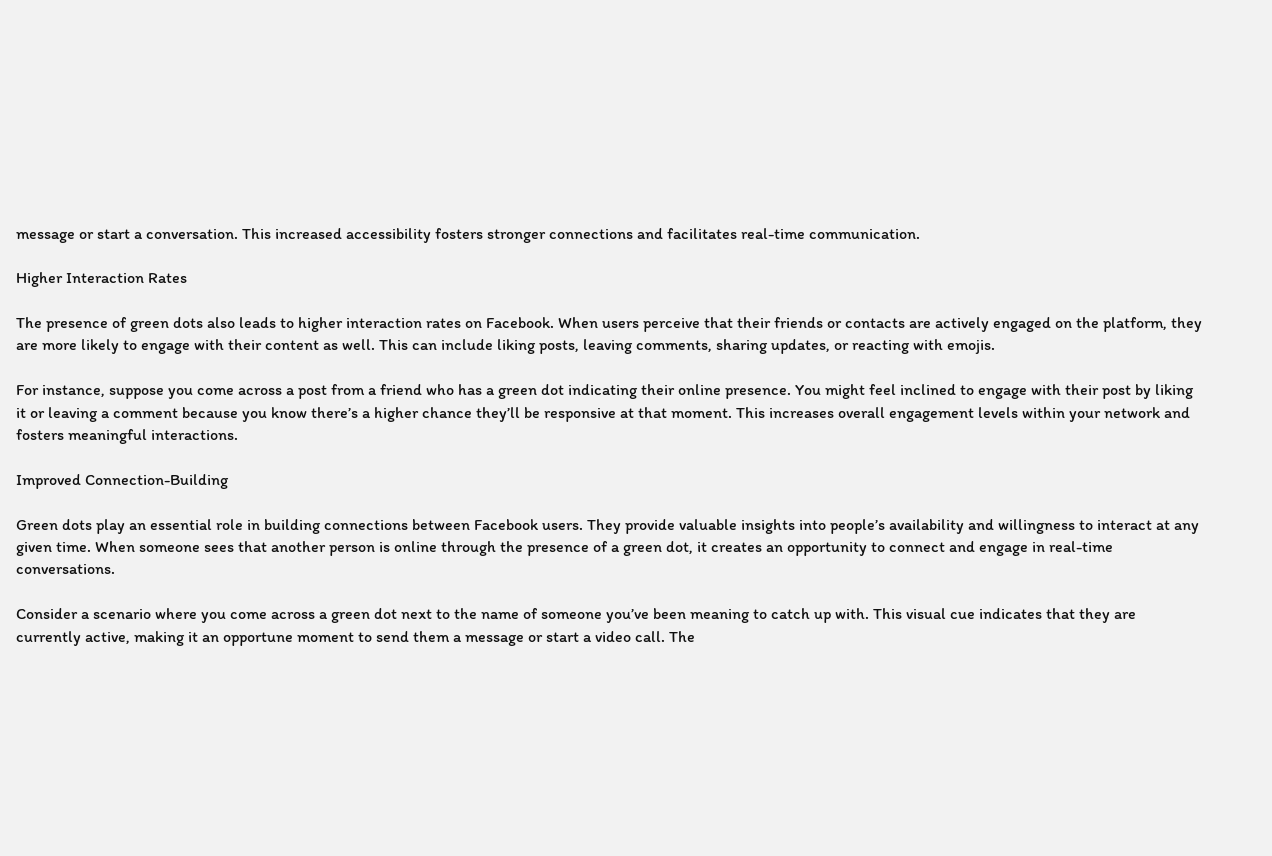message or start a conversation. This increased accessibility fosters stronger connections and facilitates real-time communication.

Higher Interaction Rates

The presence of green dots also leads to higher interaction rates on Facebook. When users perceive that their friends or contacts are actively engaged on the platform, they are more likely to engage with their content as well. This can include liking posts, leaving comments, sharing updates, or reacting with emojis.

For instance, suppose you come across a post from a friend who has a green dot indicating their online presence. You might feel inclined to engage with their post by liking it or leaving a comment because you know there’s a higher chance they’ll be responsive at that moment. This increases overall engagement levels within your network and fosters meaningful interactions.

Improved Connection-Building

Green dots play an essential role in building connections between Facebook users. They provide valuable insights into people’s availability and willingness to interact at any given time. When someone sees that another person is online through the presence of a green dot, it creates an opportunity to connect and engage in real-time conversations.

Consider a scenario where you come across a green dot next to the name of someone you’ve been meaning to catch up with. This visual cue indicates that they are currently active, making it an opportune moment to send them a message or start a video call. The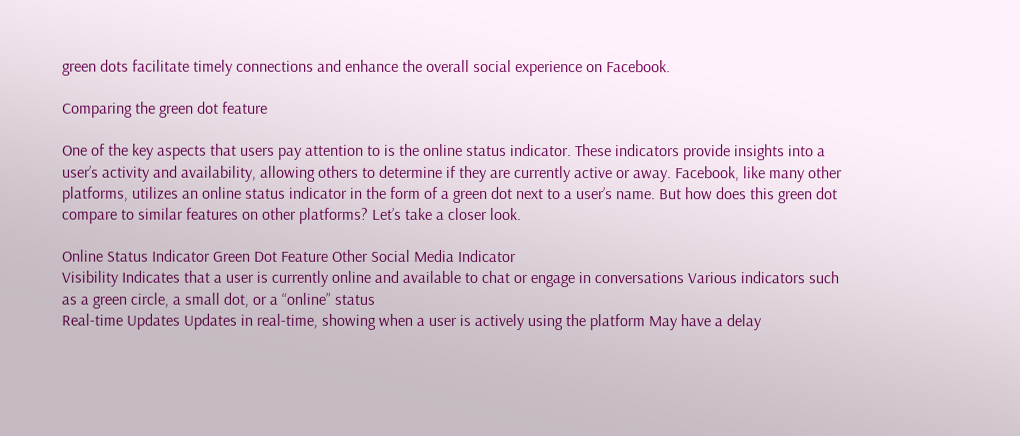green dots facilitate timely connections and enhance the overall social experience on Facebook.

Comparing the green dot feature

One of the key aspects that users pay attention to is the online status indicator. These indicators provide insights into a user’s activity and availability, allowing others to determine if they are currently active or away. Facebook, like many other platforms, utilizes an online status indicator in the form of a green dot next to a user’s name. But how does this green dot compare to similar features on other platforms? Let’s take a closer look.

Online Status Indicator Green Dot Feature Other Social Media Indicator
Visibility Indicates that a user is currently online and available to chat or engage in conversations Various indicators such as a green circle, a small dot, or a “online” status
Real-time Updates Updates in real-time, showing when a user is actively using the platform May have a delay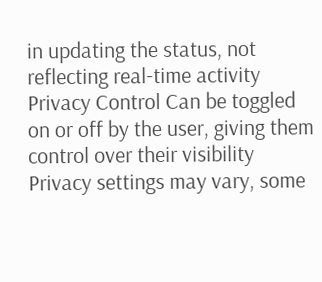in updating the status, not reflecting real-time activity
Privacy Control Can be toggled on or off by the user, giving them control over their visibility Privacy settings may vary, some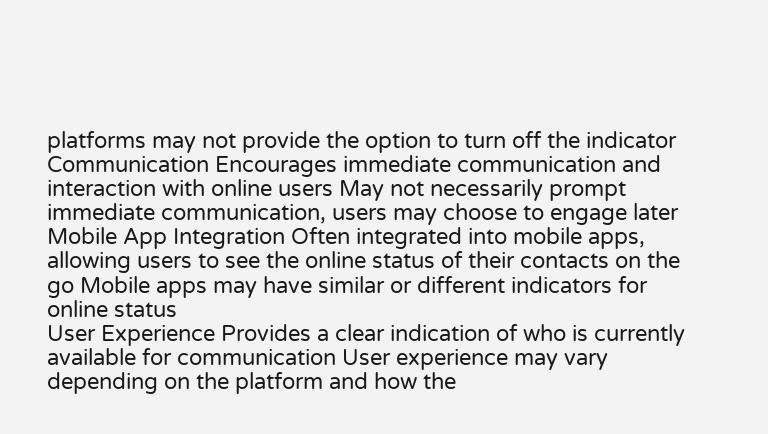platforms may not provide the option to turn off the indicator
Communication Encourages immediate communication and interaction with online users May not necessarily prompt immediate communication, users may choose to engage later
Mobile App Integration Often integrated into mobile apps, allowing users to see the online status of their contacts on the go Mobile apps may have similar or different indicators for online status
User Experience Provides a clear indication of who is currently available for communication User experience may vary depending on the platform and how the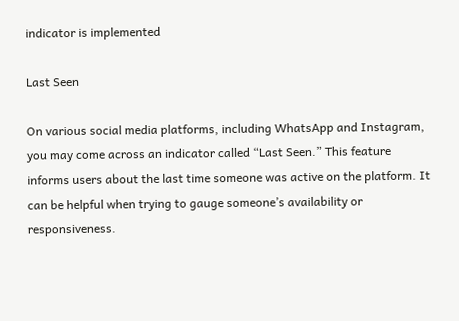indicator is implemented

Last Seen

On various social media platforms, including WhatsApp and Instagram, you may come across an indicator called “Last Seen.” This feature informs users about the last time someone was active on the platform. It can be helpful when trying to gauge someone’s availability or responsiveness.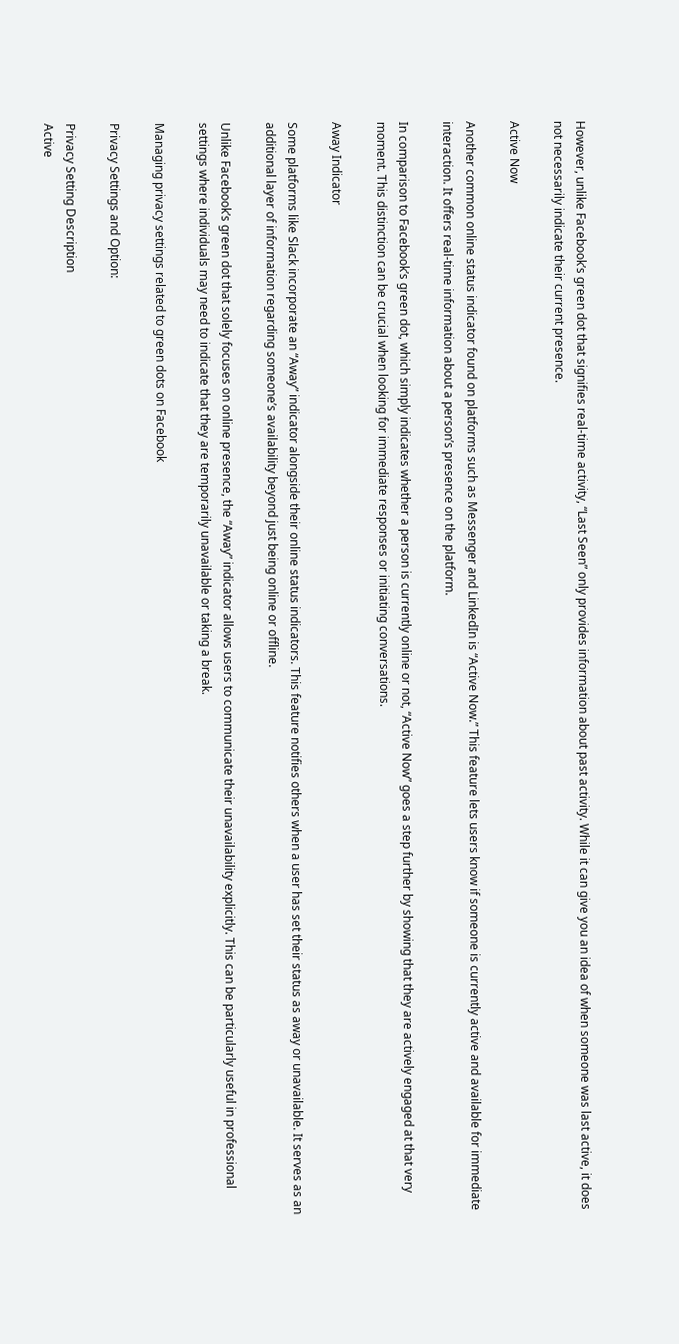However, unlike Facebook’s green dot that signifies real-time activity, “Last Seen” only provides information about past activity. While it can give you an idea of when someone was last active, it does not necessarily indicate their current presence.

Active Now

Another common online status indicator found on platforms such as Messenger and LinkedIn is “Active Now.” This feature lets users know if someone is currently active and available for immediate interaction. It offers real-time information about a person’s presence on the platform.

In comparison to Facebook’s green dot, which simply indicates whether a person is currently online or not, “Active Now” goes a step further by showing that they are actively engaged at that very moment. This distinction can be crucial when looking for immediate responses or initiating conversations.

Away Indicator

Some platforms like Slack incorporate an “Away” indicator alongside their online status indicators. This feature notifies others when a user has set their status as away or unavailable. It serves as an additional layer of information regarding someone’s availability beyond just being online or offline.

Unlike Facebook’s green dot that solely focuses on online presence, the “Away” indicator allows users to communicate their unavailability explicitly. This can be particularly useful in professional settings where individuals may need to indicate that they are temporarily unavailable or taking a break.

Managing privacy settings related to green dots on Facebook

Privacy Settings and Option:

Privacy Setting Description
Active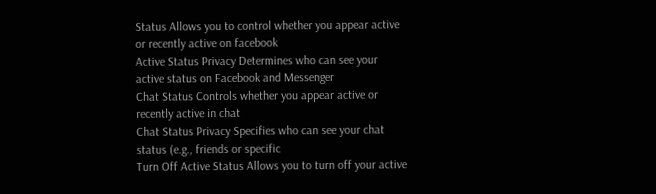Status Allows you to control whether you appear active or recently active on facebook
Active Status Privacy Determines who can see your active status on Facebook and Messenger
Chat Status Controls whether you appear active or recently active in chat
Chat Status Privacy Specifies who can see your chat status (e.g., friends or specific
Turn Off Active Status Allows you to turn off your active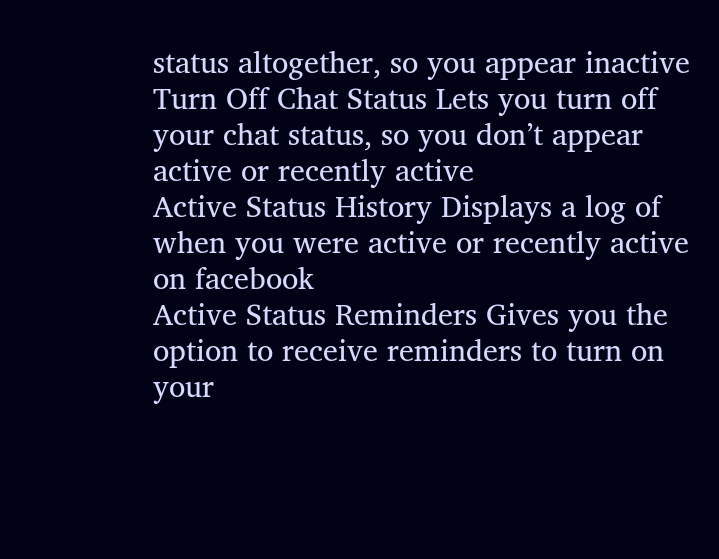status altogether, so you appear inactive
Turn Off Chat Status Lets you turn off your chat status, so you don’t appear active or recently active
Active Status History Displays a log of when you were active or recently active on facebook
Active Status Reminders Gives you the option to receive reminders to turn on your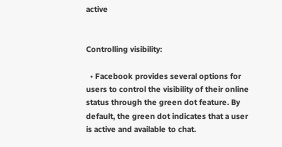active


Controlling visibility:

  • Facebook provides several options for users to control the visibility of their online status through the green dot feature. By default, the green dot indicates that a user is active and available to chat.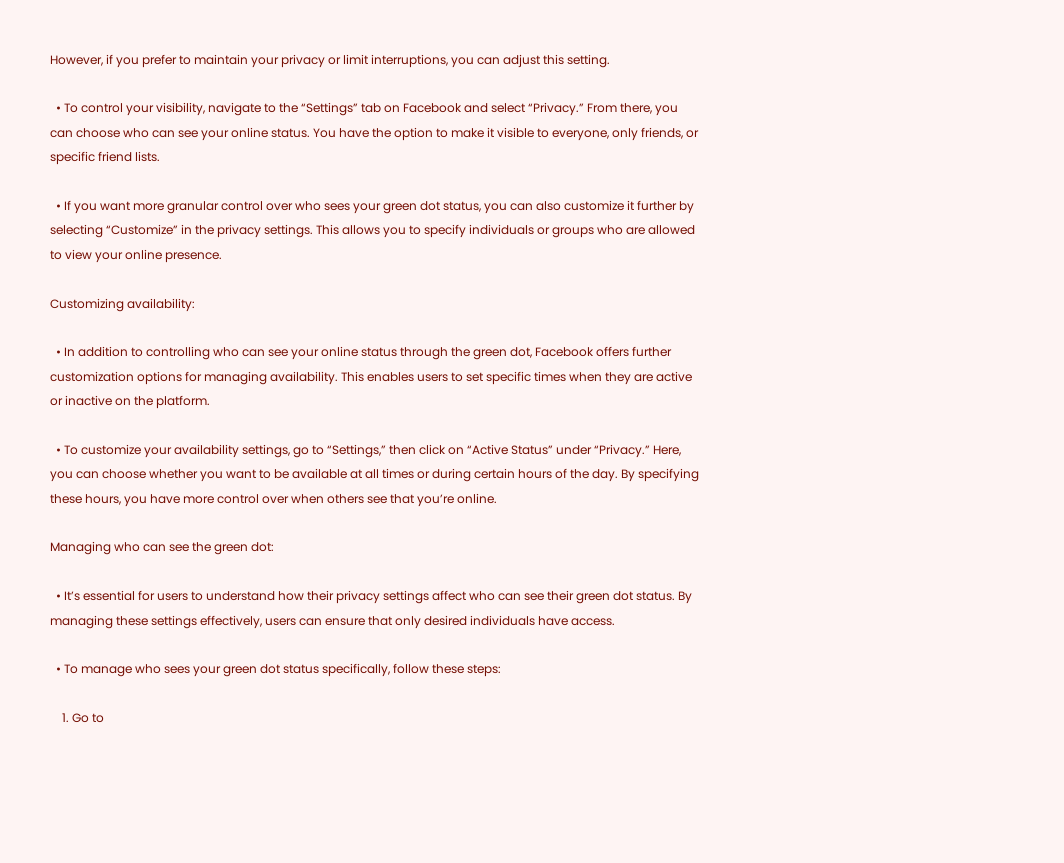However, if you prefer to maintain your privacy or limit interruptions, you can adjust this setting.

  • To control your visibility, navigate to the “Settings” tab on Facebook and select “Privacy.” From there, you can choose who can see your online status. You have the option to make it visible to everyone, only friends, or specific friend lists.

  • If you want more granular control over who sees your green dot status, you can also customize it further by selecting “Customize” in the privacy settings. This allows you to specify individuals or groups who are allowed to view your online presence.

Customizing availability:

  • In addition to controlling who can see your online status through the green dot, Facebook offers further customization options for managing availability. This enables users to set specific times when they are active or inactive on the platform.

  • To customize your availability settings, go to “Settings,” then click on “Active Status” under “Privacy.” Here, you can choose whether you want to be available at all times or during certain hours of the day. By specifying these hours, you have more control over when others see that you’re online.

Managing who can see the green dot:

  • It’s essential for users to understand how their privacy settings affect who can see their green dot status. By managing these settings effectively, users can ensure that only desired individuals have access.

  • To manage who sees your green dot status specifically, follow these steps:

    1. Go to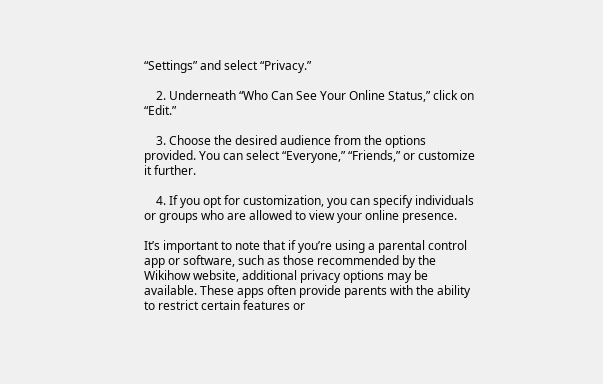“Settings” and select “Privacy.”

    2. Underneath “Who Can See Your Online Status,” click on “Edit.”

    3. Choose the desired audience from the options provided. You can select “Everyone,” “Friends,” or customize it further.

    4. If you opt for customization, you can specify individuals or groups who are allowed to view your online presence.

It’s important to note that if you’re using a parental control app or software, such as those recommended by the Wikihow website, additional privacy options may be available. These apps often provide parents with the ability to restrict certain features or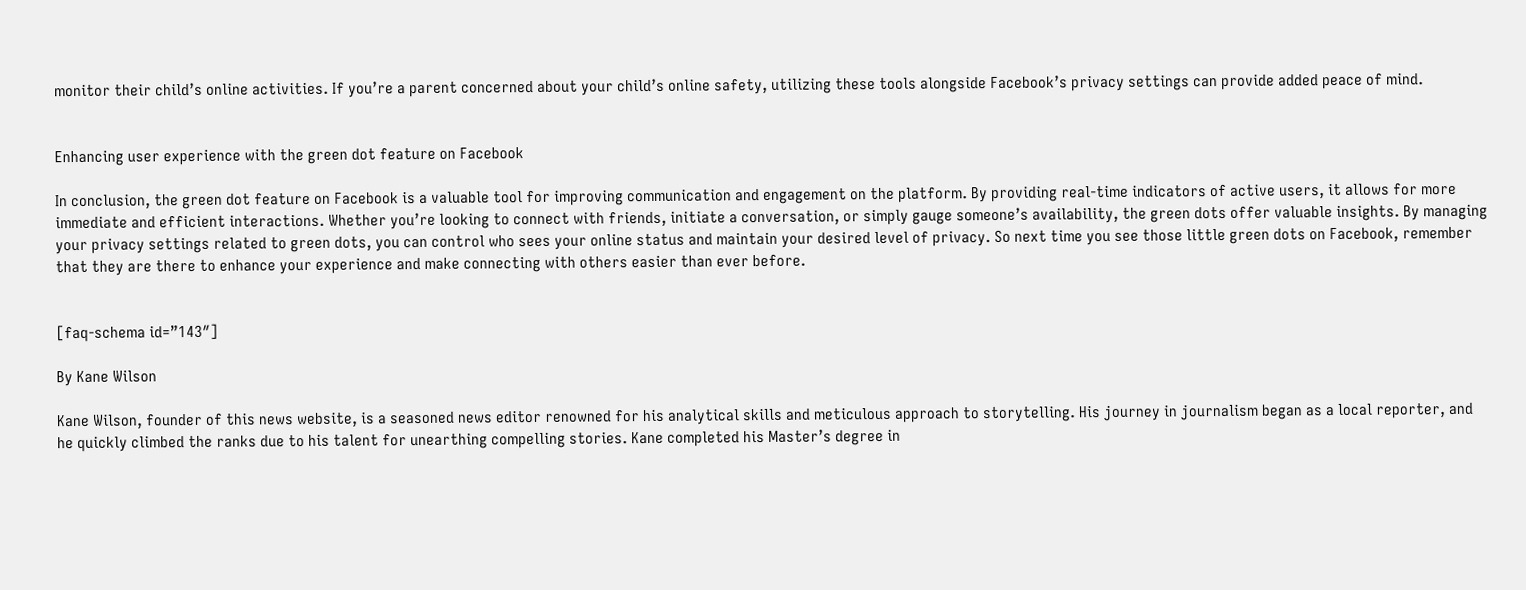monitor their child’s online activities. If you’re a parent concerned about your child’s online safety, utilizing these tools alongside Facebook’s privacy settings can provide added peace of mind.


Enhancing user experience with the green dot feature on Facebook

In conclusion, the green dot feature on Facebook is a valuable tool for improving communication and engagement on the platform. By providing real-time indicators of active users, it allows for more immediate and efficient interactions. Whether you’re looking to connect with friends, initiate a conversation, or simply gauge someone’s availability, the green dots offer valuable insights. By managing your privacy settings related to green dots, you can control who sees your online status and maintain your desired level of privacy. So next time you see those little green dots on Facebook, remember that they are there to enhance your experience and make connecting with others easier than ever before.


[faq-schema id=”143″]

By Kane Wilson

Kane Wilson, founder of this news website, is a seasoned news editor renowned for his analytical skills and meticulous approach to storytelling. His journey in journalism began as a local reporter, and he quickly climbed the ranks due to his talent for unearthing compelling stories. Kane completed his Master’s degree in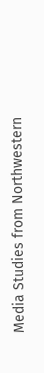Media Studies from Northwestern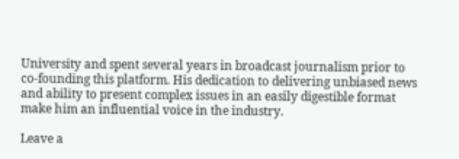University and spent several years in broadcast journalism prior to co-founding this platform. His dedication to delivering unbiased news and ability to present complex issues in an easily digestible format make him an influential voice in the industry.

Leave a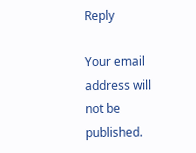Reply

Your email address will not be published.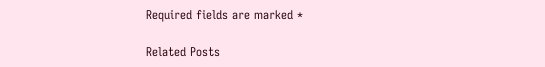Required fields are marked *

Related Posts